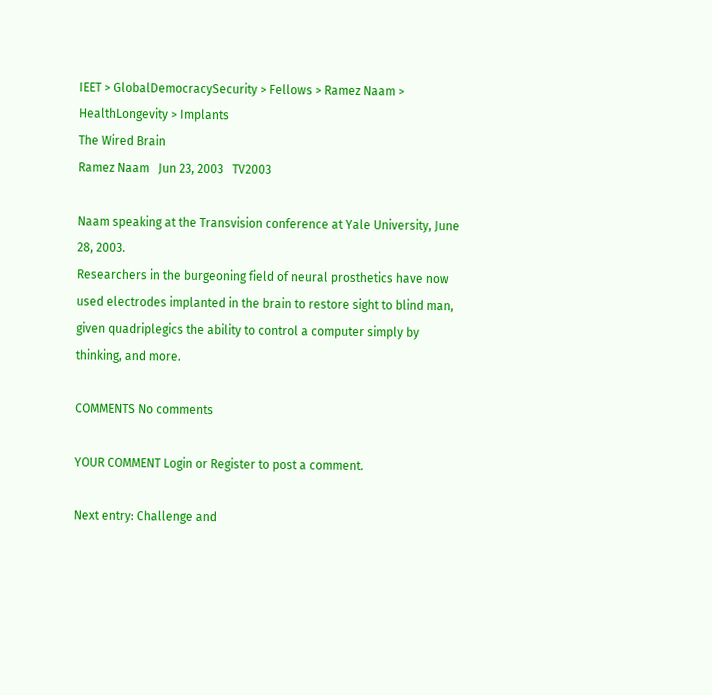IEET > GlobalDemocracySecurity > Fellows > Ramez Naam > HealthLongevity > Implants
The Wired Brain
Ramez Naam   Jun 23, 2003   TV2003

Naam speaking at the Transvision conference at Yale University, June 28, 2003.
Researchers in the burgeoning field of neural prosthetics have now used electrodes implanted in the brain to restore sight to blind man, given quadriplegics the ability to control a computer simply by thinking, and more.

COMMENTS No comments

YOUR COMMENT Login or Register to post a comment.

Next entry: Challenge and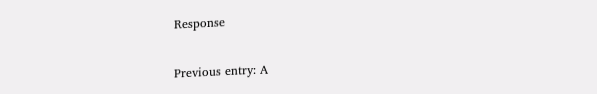Response

Previous entry: A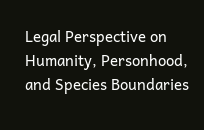Legal Perspective on Humanity, Personhood, and Species Boundaries